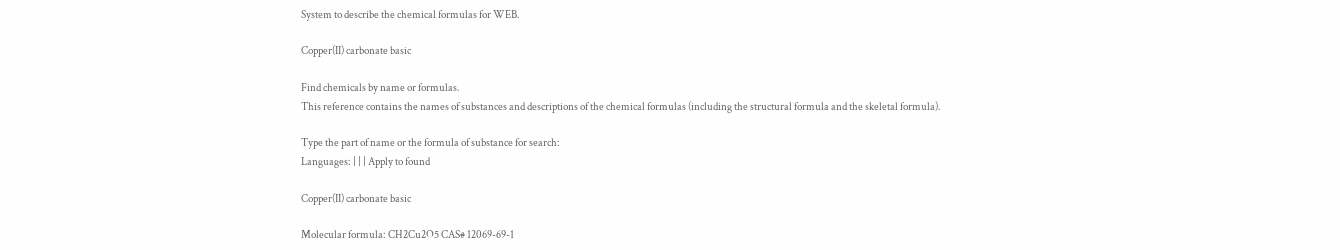System to describe the chemical formulas for WEB.

Copper(II) carbonate basic

Find chemicals by name or formulas.
This reference contains the names of substances and descriptions of the chemical formulas (including the structural formula and the skeletal formula).

Type the part of name or the formula of substance for search:
Languages: | | | Apply to found

Copper(II) carbonate basic

Molecular formula: CH2Cu2O5 CAS# 12069-69-1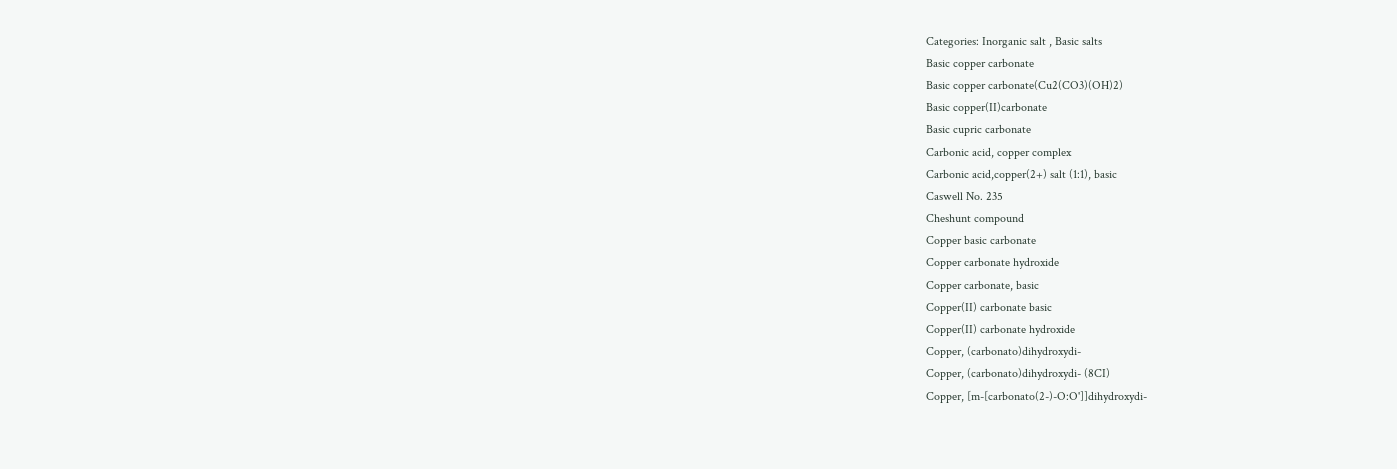Categories: Inorganic salt , Basic salts
Basic copper carbonate
Basic copper carbonate(Cu2(CO3)(OH)2)
Basic copper(II)carbonate
Basic cupric carbonate
Carbonic acid, copper complex
Carbonic acid,copper(2+) salt (1:1), basic
Caswell No. 235
Cheshunt compound
Copper basic carbonate
Copper carbonate hydroxide
Copper carbonate, basic
Copper(II) carbonate basic
Copper(II) carbonate hydroxide
Copper, (carbonato)dihydroxydi-
Copper, (carbonato)dihydroxydi- (8CI)
Copper, [m-[carbonato(2-)-O:O']]dihydroxydi-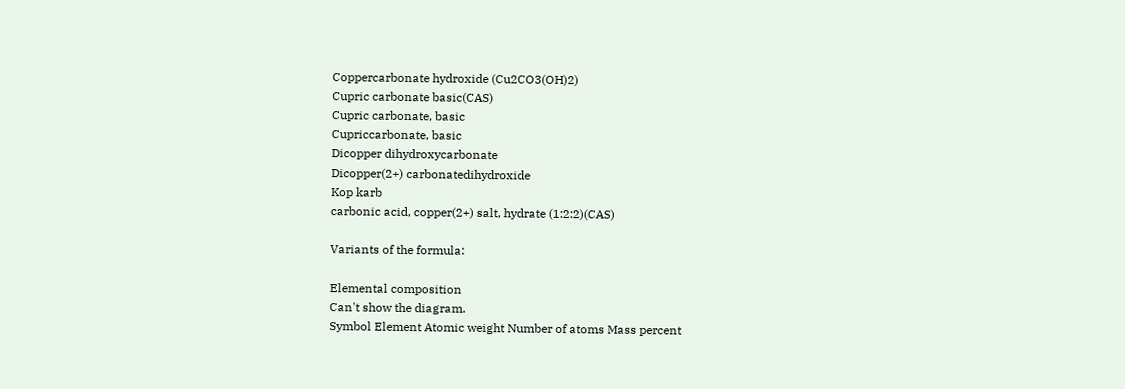Coppercarbonate hydroxide (Cu2CO3(OH)2)
Cupric carbonate basic(CAS)
Cupric carbonate, basic
Cupriccarbonate, basic
Dicopper dihydroxycarbonate
Dicopper(2+) carbonatedihydroxide
Kop karb
carbonic acid, copper(2+) salt, hydrate (1:2:2)(CAS)

Variants of the formula:

Elemental composition
Can't show the diagram.
Symbol Element Atomic weight Number of atoms Mass percent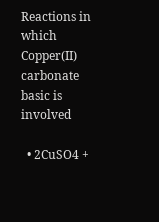Reactions in which Copper(II) carbonate basic is involved

  • 2CuSO4 +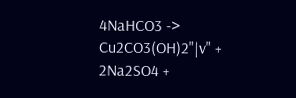4NaHCO3 -> Cu2CO3(OH)2"|v" + 2Na2SO4 +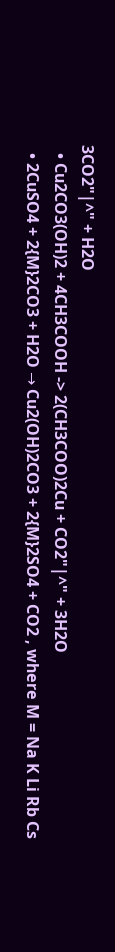3CO2"|^" + H2O
  • Cu2CO3(OH)2 + 4CH3COOH -> 2(CH3COO)2Cu + CO2"|^" + 3H2O
  • 2CuSO4 + 2{M}2CO3 + H2O → Cu2(OH)2CO3 + 2{M}2SO4 + CO2 , where M = Na K Li Rb Cs